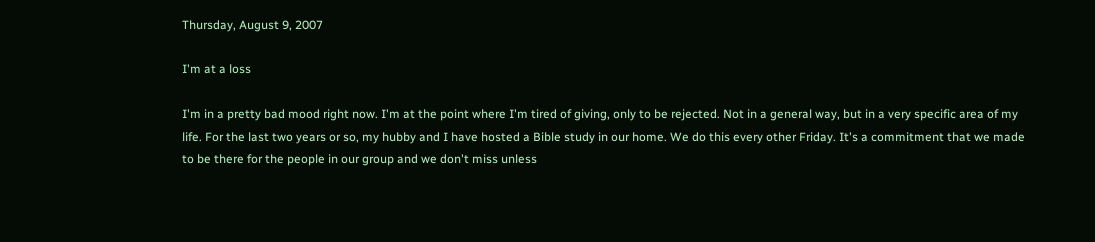Thursday, August 9, 2007

I'm at a loss

I'm in a pretty bad mood right now. I'm at the point where I'm tired of giving, only to be rejected. Not in a general way, but in a very specific area of my life. For the last two years or so, my hubby and I have hosted a Bible study in our home. We do this every other Friday. It's a commitment that we made to be there for the people in our group and we don't miss unless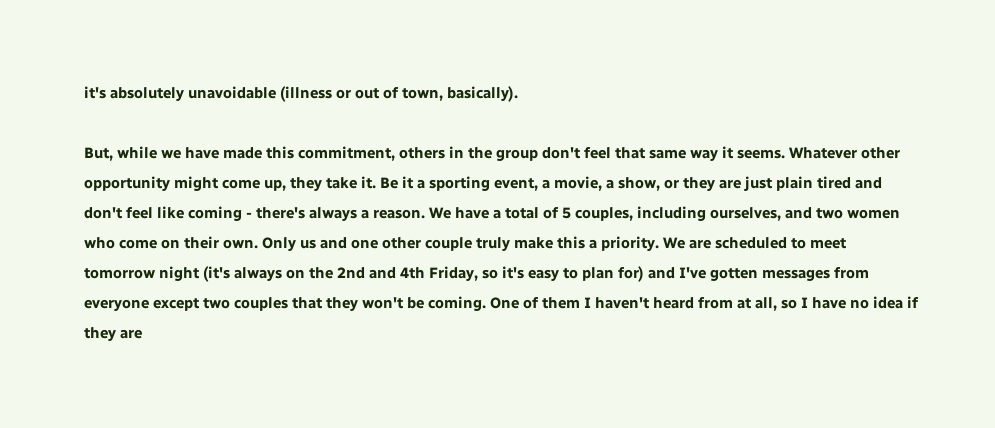it's absolutely unavoidable (illness or out of town, basically).

But, while we have made this commitment, others in the group don't feel that same way it seems. Whatever other opportunity might come up, they take it. Be it a sporting event, a movie, a show, or they are just plain tired and don't feel like coming - there's always a reason. We have a total of 5 couples, including ourselves, and two women who come on their own. Only us and one other couple truly make this a priority. We are scheduled to meet tomorrow night (it's always on the 2nd and 4th Friday, so it's easy to plan for) and I've gotten messages from everyone except two couples that they won't be coming. One of them I haven't heard from at all, so I have no idea if they are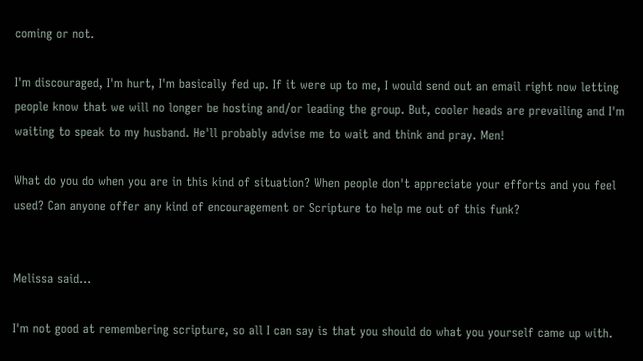coming or not.

I'm discouraged, I'm hurt, I'm basically fed up. If it were up to me, I would send out an email right now letting people know that we will no longer be hosting and/or leading the group. But, cooler heads are prevailing and I'm waiting to speak to my husband. He'll probably advise me to wait and think and pray. Men!

What do you do when you are in this kind of situation? When people don't appreciate your efforts and you feel used? Can anyone offer any kind of encouragement or Scripture to help me out of this funk?


Melissa said...

I'm not good at remembering scripture, so all I can say is that you should do what you yourself came up with.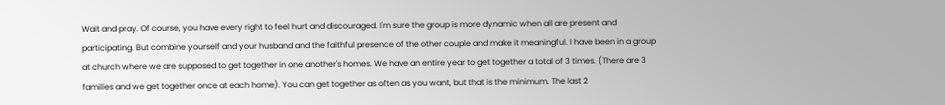Wait and pray. Of course, you have every right to feel hurt and discouraged. I'm sure the group is more dynamic when all are present and participating. But combine yourself and your husband and the faithful presence of the other couple and make it meaningful. I have been in a group at church where we are supposed to get together in one another's homes. We have an entire year to get together a total of 3 times. (There are 3 families and we get together once at each home). You can get together as often as you want, but that is the minimum. The last 2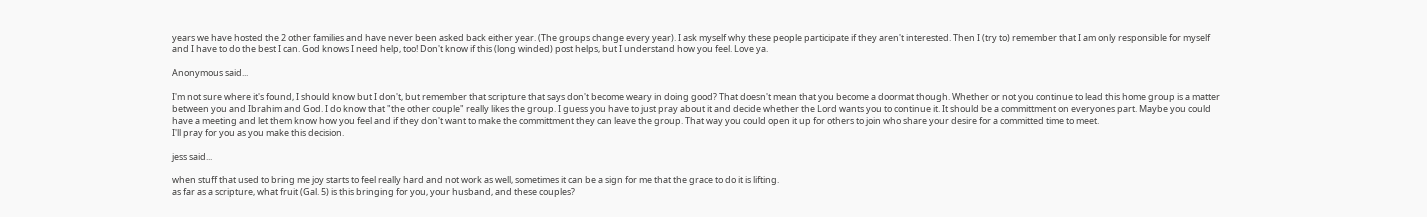years we have hosted the 2 other families and have never been asked back either year. (The groups change every year). I ask myself why these people participate if they aren't interested. Then I (try to) remember that I am only responsible for myself and I have to do the best I can. God knows I need help, too! Don't know if this (long winded) post helps, but I understand how you feel. Love ya.

Anonymous said...

I'm not sure where it's found, I should know but I don't, but remember that scripture that says don't become weary in doing good? That doesn't mean that you become a doormat though. Whether or not you continue to lead this home group is a matter between you and Ibrahim and God. I do know that "the other couple" really likes the group. I guess you have to just pray about it and decide whether the Lord wants you to continue it. It should be a committment on everyones part. Maybe you could have a meeting and let them know how you feel and if they don't want to make the committment they can leave the group. That way you could open it up for others to join who share your desire for a committed time to meet.
I'll pray for you as you make this decision.

jess said...

when stuff that used to bring me joy starts to feel really hard and not work as well, sometimes it can be a sign for me that the grace to do it is lifting.
as far as a scripture, what fruit (Gal. 5) is this bringing for you, your husband, and these couples?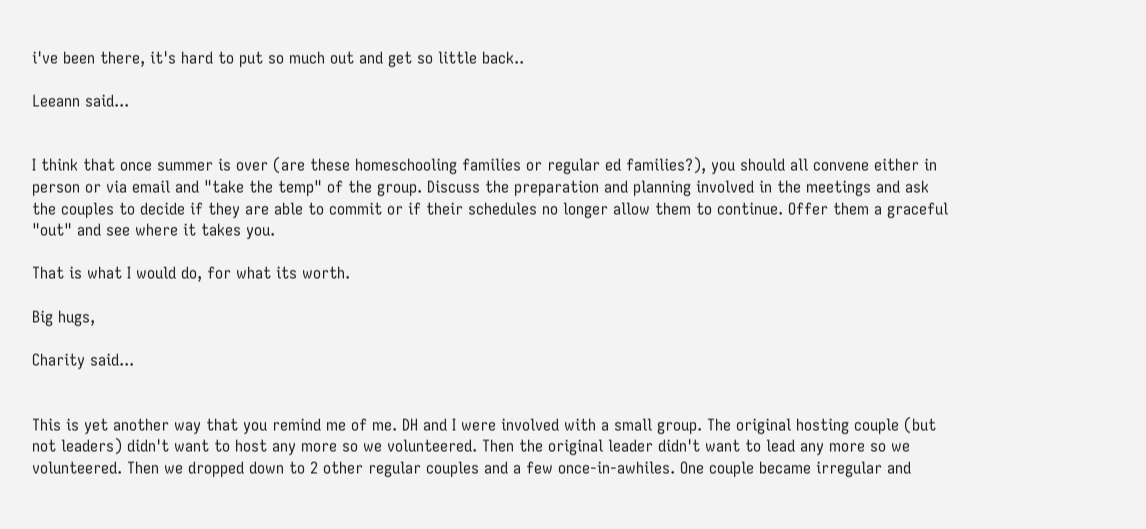i've been there, it's hard to put so much out and get so little back..

Leeann said...


I think that once summer is over (are these homeschooling families or regular ed families?), you should all convene either in person or via email and "take the temp" of the group. Discuss the preparation and planning involved in the meetings and ask the couples to decide if they are able to commit or if their schedules no longer allow them to continue. Offer them a graceful "out" and see where it takes you.

That is what I would do, for what its worth.

Big hugs,

Charity said...


This is yet another way that you remind me of me. DH and I were involved with a small group. The original hosting couple (but not leaders) didn't want to host any more so we volunteered. Then the original leader didn't want to lead any more so we volunteered. Then we dropped down to 2 other regular couples and a few once-in-awhiles. One couple became irregular and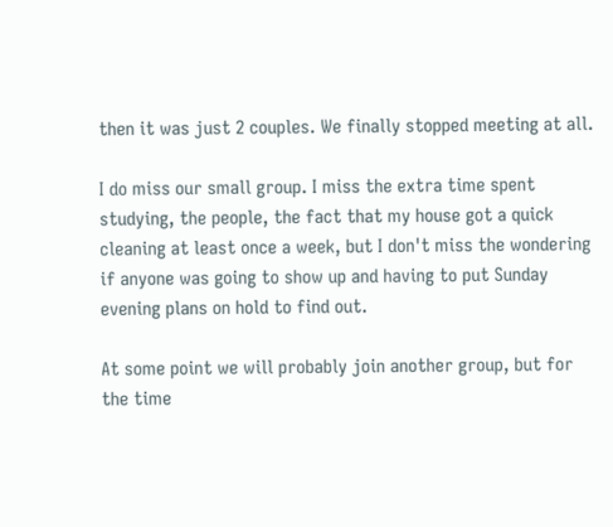then it was just 2 couples. We finally stopped meeting at all.

I do miss our small group. I miss the extra time spent studying, the people, the fact that my house got a quick cleaning at least once a week, but I don't miss the wondering if anyone was going to show up and having to put Sunday evening plans on hold to find out.

At some point we will probably join another group, but for the time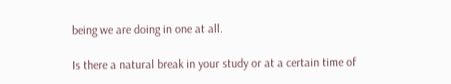being we are doing in one at all.

Is there a natural break in your study or at a certain time of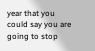year that you could say you are going to stop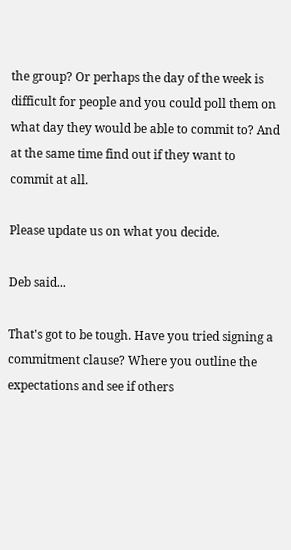the group? Or perhaps the day of the week is difficult for people and you could poll them on what day they would be able to commit to? And at the same time find out if they want to commit at all.

Please update us on what you decide.

Deb said...

That's got to be tough. Have you tried signing a commitment clause? Where you outline the expectations and see if others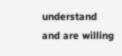understand and are willing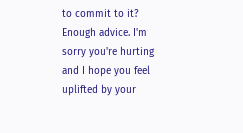to commit to it? Enough advice. I'm sorry you're hurting and I hope you feel uplifted by your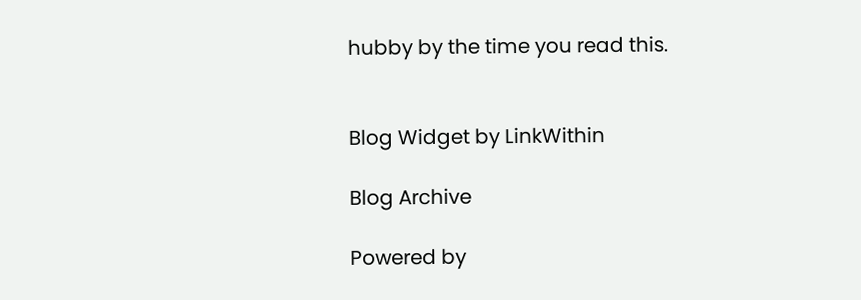hubby by the time you read this.


Blog Widget by LinkWithin

Blog Archive

Powered by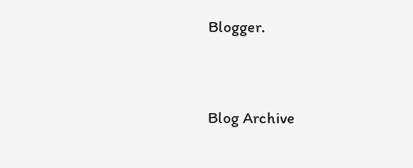Blogger.


Blog Archive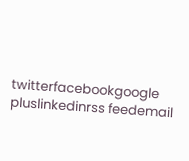twitterfacebookgoogle pluslinkedinrss feedemail